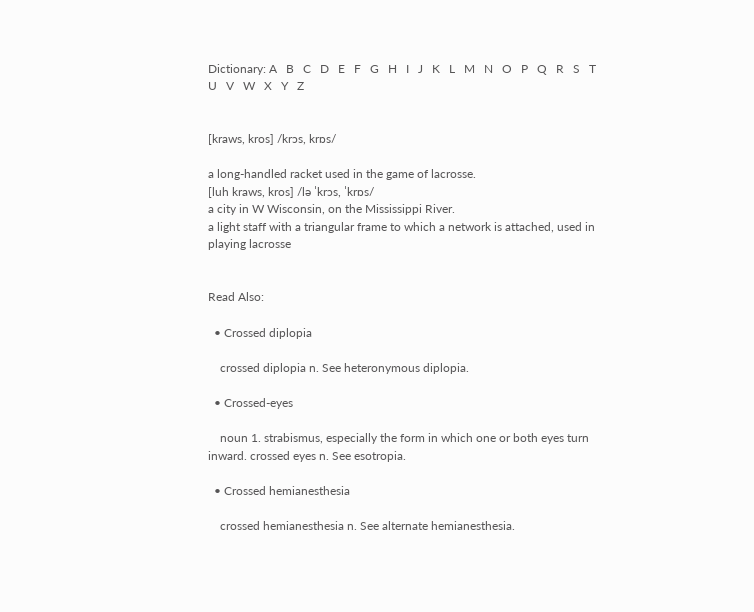Dictionary: A   B   C   D   E   F   G   H   I   J   K   L   M   N   O   P   Q   R   S   T   U   V   W   X   Y   Z


[kraws, kros] /krɔs, krɒs/

a long-handled racket used in the game of lacrosse.
[luh kraws, kros] /lə ˈkrɔs, ˈkrɒs/
a city in W Wisconsin, on the Mississippi River.
a light staff with a triangular frame to which a network is attached, used in playing lacrosse


Read Also:

  • Crossed diplopia

    crossed diplopia n. See heteronymous diplopia.

  • Crossed-eyes

    noun 1. strabismus, especially the form in which one or both eyes turn inward. crossed eyes n. See esotropia.

  • Crossed hemianesthesia

    crossed hemianesthesia n. See alternate hemianesthesia.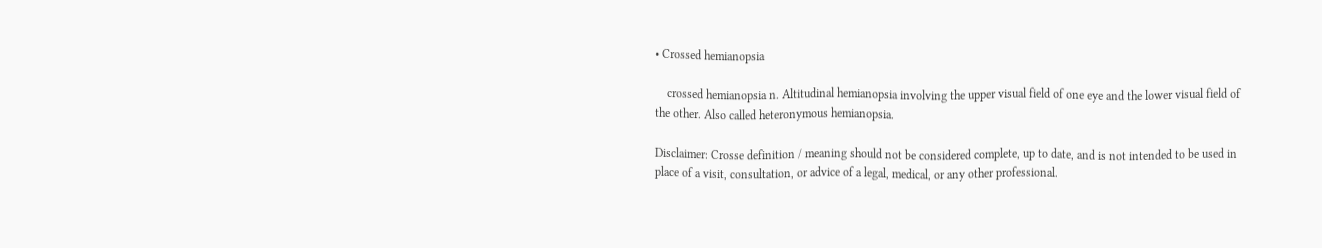• Crossed hemianopsia

    crossed hemianopsia n. Altitudinal hemianopsia involving the upper visual field of one eye and the lower visual field of the other. Also called heteronymous hemianopsia.

Disclaimer: Crosse definition / meaning should not be considered complete, up to date, and is not intended to be used in place of a visit, consultation, or advice of a legal, medical, or any other professional.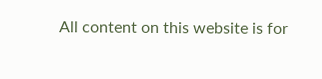All content on this website is for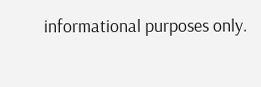informational purposes only.